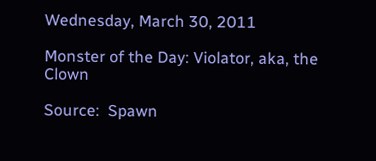Wednesday, March 30, 2011

Monster of the Day: Violator, aka, the Clown

Source:  Spawn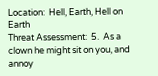Location:  Hell, Earth, Hell on Earth
Threat Assessment:  5.  As a clown he might sit on you, and annoy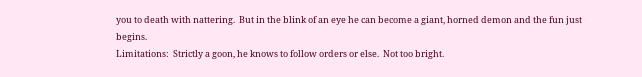you to death with nattering.  But in the blink of an eye he can become a giant, horned demon and the fun just begins.
Limitations:  Strictly a goon, he knows to follow orders or else.  Not too bright.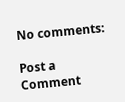No comments:

Post a Comment